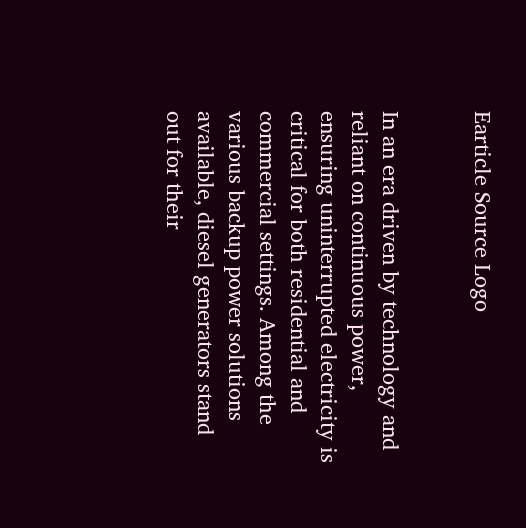Earticle Source Logo


In an era driven by technology and reliant on continuous power, ensuring uninterrupted electricity is critical for both residential and commercial settings. Among the various backup power solutions available, diesel generators stand out for their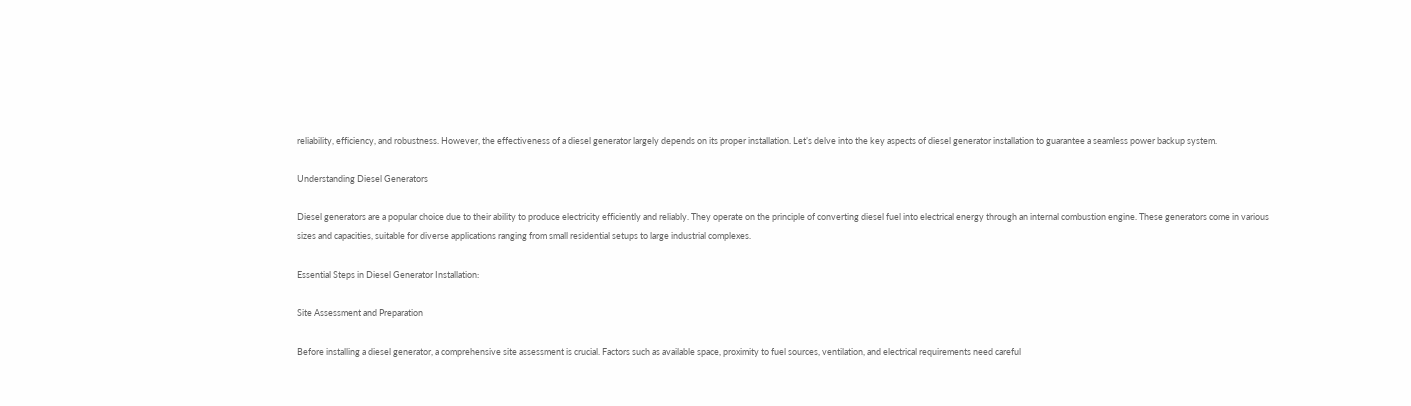reliability, efficiency, and robustness. However, the effectiveness of a diesel generator largely depends on its proper installation. Let’s delve into the key aspects of diesel generator installation to guarantee a seamless power backup system.

Understanding Diesel Generators

Diesel generators are a popular choice due to their ability to produce electricity efficiently and reliably. They operate on the principle of converting diesel fuel into electrical energy through an internal combustion engine. These generators come in various sizes and capacities, suitable for diverse applications ranging from small residential setups to large industrial complexes.

Essential Steps in Diesel Generator Installation:

Site Assessment and Preparation

Before installing a diesel generator, a comprehensive site assessment is crucial. Factors such as available space, proximity to fuel sources, ventilation, and electrical requirements need careful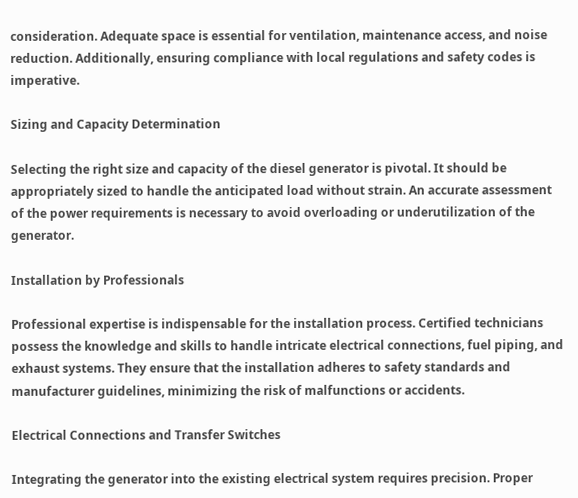consideration. Adequate space is essential for ventilation, maintenance access, and noise reduction. Additionally, ensuring compliance with local regulations and safety codes is imperative.

Sizing and Capacity Determination

Selecting the right size and capacity of the diesel generator is pivotal. It should be appropriately sized to handle the anticipated load without strain. An accurate assessment of the power requirements is necessary to avoid overloading or underutilization of the generator.

Installation by Professionals

Professional expertise is indispensable for the installation process. Certified technicians possess the knowledge and skills to handle intricate electrical connections, fuel piping, and exhaust systems. They ensure that the installation adheres to safety standards and manufacturer guidelines, minimizing the risk of malfunctions or accidents.

Electrical Connections and Transfer Switches

Integrating the generator into the existing electrical system requires precision. Proper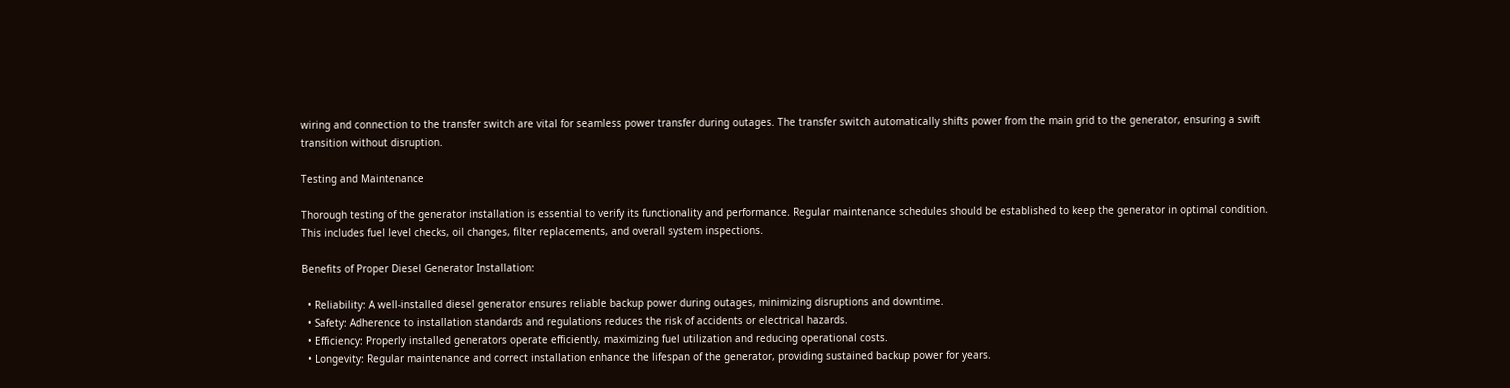wiring and connection to the transfer switch are vital for seamless power transfer during outages. The transfer switch automatically shifts power from the main grid to the generator, ensuring a swift transition without disruption.

Testing and Maintenance

Thorough testing of the generator installation is essential to verify its functionality and performance. Regular maintenance schedules should be established to keep the generator in optimal condition. This includes fuel level checks, oil changes, filter replacements, and overall system inspections.

Benefits of Proper Diesel Generator Installation:

  • Reliability: A well-installed diesel generator ensures reliable backup power during outages, minimizing disruptions and downtime.
  • Safety: Adherence to installation standards and regulations reduces the risk of accidents or electrical hazards.
  • Efficiency: Properly installed generators operate efficiently, maximizing fuel utilization and reducing operational costs.
  • Longevity: Regular maintenance and correct installation enhance the lifespan of the generator, providing sustained backup power for years.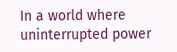In a world where uninterrupted power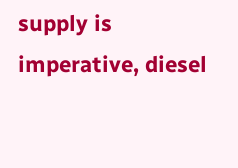supply is imperative, diesel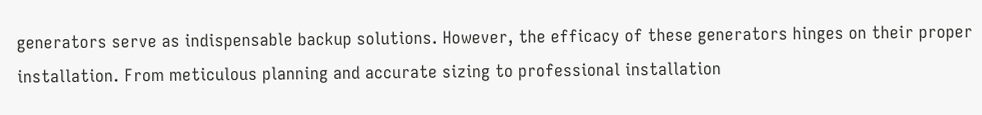generators serve as indispensable backup solutions. However, the efficacy of these generators hinges on their proper installation. From meticulous planning and accurate sizing to professional installation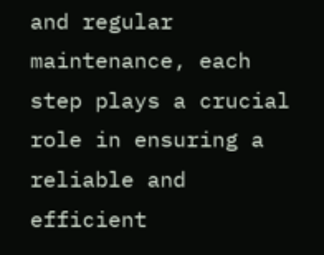and regular maintenance, each step plays a crucial role in ensuring a reliable and efficient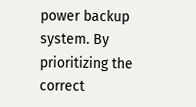power backup system. By prioritizing the correct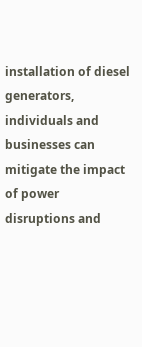installation of diesel generators, individuals and businesses can mitigate the impact of power disruptions and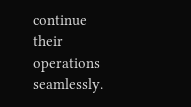continue their operations seamlessly.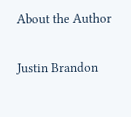About the Author

Justin Brandon